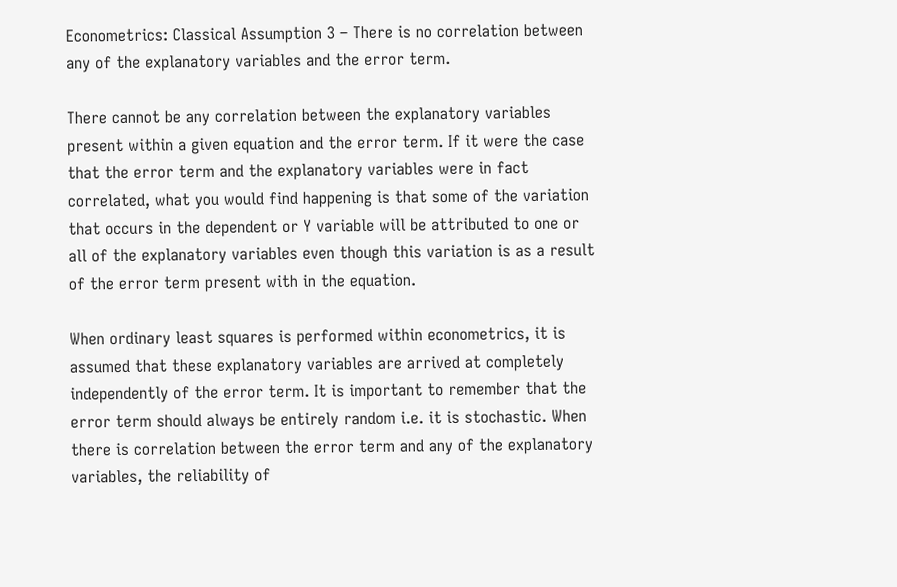Econometrics: Classical Assumption 3 – There is no correlation between any of the explanatory variables and the error term.

There cannot be any correlation between the explanatory variables present within a given equation and the error term. If it were the case that the error term and the explanatory variables were in fact correlated, what you would find happening is that some of the variation that occurs in the dependent or Y variable will be attributed to one or all of the explanatory variables even though this variation is as a result of the error term present with in the equation.

When ordinary least squares is performed within econometrics, it is assumed that these explanatory variables are arrived at completely independently of the error term. It is important to remember that the error term should always be entirely random i.e. it is stochastic. When there is correlation between the error term and any of the explanatory variables, the reliability of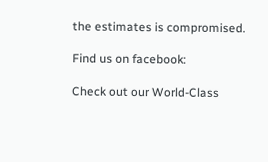the estimates is compromised.

Find us on facebook:

Check out our World-Class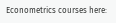Econometrics courses here: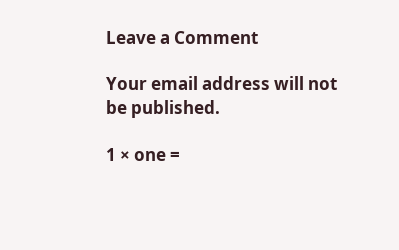Leave a Comment

Your email address will not be published.

1 × one =